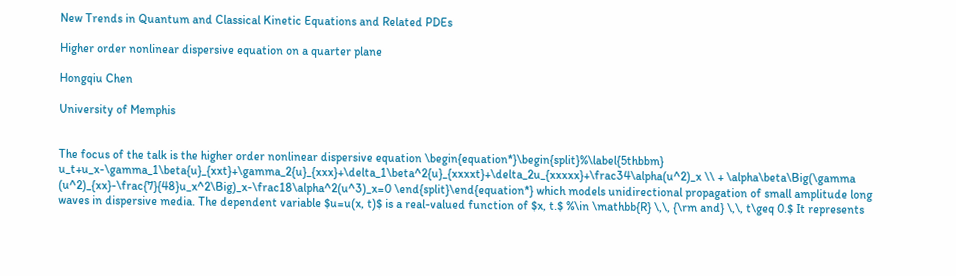New Trends in Quantum and Classical Kinetic Equations and Related PDEs

Higher order nonlinear dispersive equation on a quarter plane

Hongqiu Chen

University of Memphis


The focus of the talk is the higher order nonlinear dispersive equation \begin{equation*}\begin{split}%\label{5thbbm} u_t+u_x-\gamma_1\beta{u}_{xxt}+\gamma_2{u}_{xxx}+\delta_1\beta^2{u}_{xxxxt}+\delta_2u_{xxxxx}+\frac34\alpha(u^2)_x \\ + \alpha\beta\Big(\gamma (u^2)_{xx}-\frac{7}{48}u_x^2\Big)_x-\frac18\alpha^2(u^3)_x=0 \end{split}\end{equation*} which models unidirectional propagation of small amplitude long waves in dispersive media. The dependent variable $u=u(x, t)$ is a real-valued function of $x, t.$ %\in \mathbb{R} \,\, {\rm and} \,\, t\geq 0.$ It represents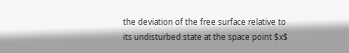the deviation of the free surface relative to its undisturbed state at the space point $x$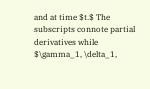and at time $t.$ The subscripts connote partial derivatives while $\gamma_1, \delta_1,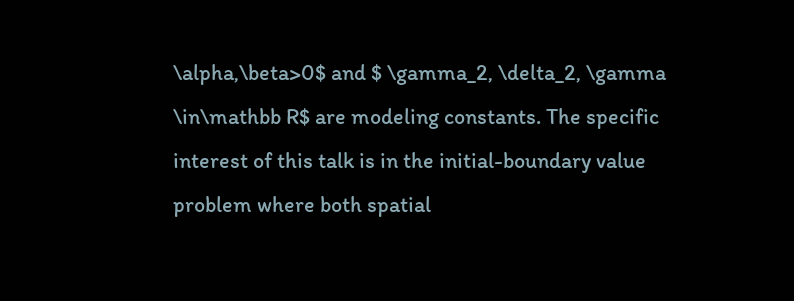\alpha,\beta>0$ and $ \gamma_2, \delta_2, \gamma \in\mathbb R$ are modeling constants. The specific interest of this talk is in the initial-boundary value problem where both spatial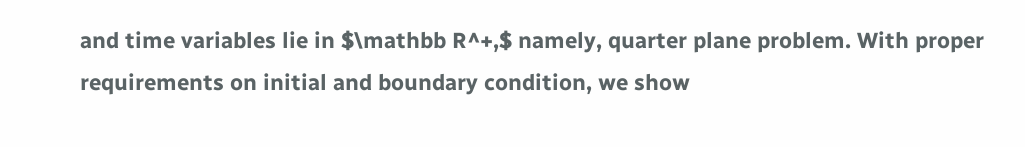and time variables lie in $\mathbb R^+,$ namely, quarter plane problem. With proper requirements on initial and boundary condition, we show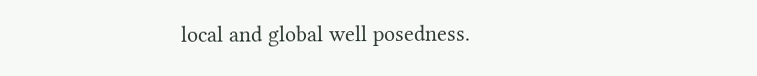local and global well posedness.